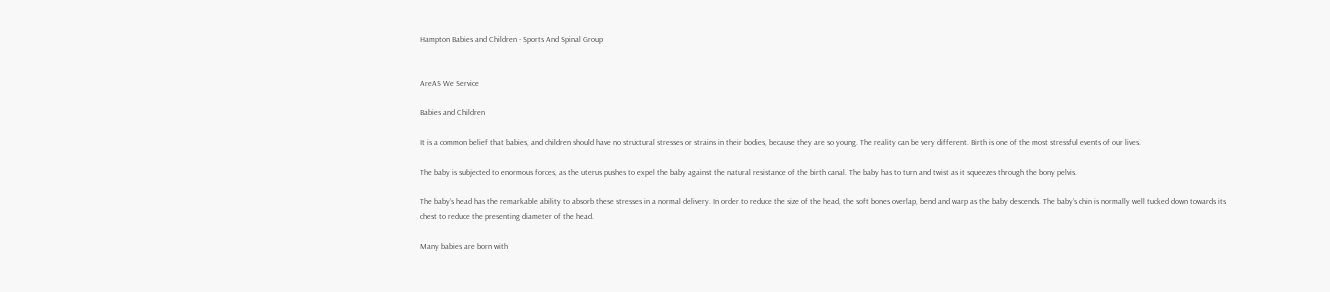Hampton Babies and Children - Sports And Spinal Group


AreAS We Service

Babies and Children

It is a common belief that babies, and children should have no structural stresses or strains in their bodies, because they are so young. The reality can be very different. Birth is one of the most stressful events of our lives.

The baby is subjected to enormous forces, as the uterus pushes to expel the baby against the natural resistance of the birth canal. The baby has to turn and twist as it squeezes through the bony pelvis.

The baby’s head has the remarkable ability to absorb these stresses in a normal delivery. In order to reduce the size of the head, the soft bones overlap, bend and warp as the baby descends. The baby’s chin is normally well tucked down towards its chest to reduce the presenting diameter of the head.

Many babies are born with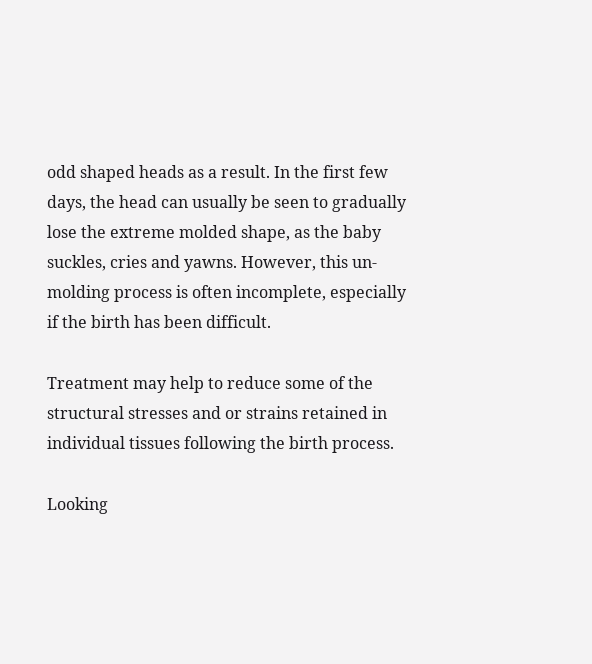odd shaped heads as a result. In the first few days, the head can usually be seen to gradually lose the extreme molded shape, as the baby suckles, cries and yawns. However, this un-molding process is often incomplete, especially if the birth has been difficult.

Treatment may help to reduce some of the structural stresses and or strains retained in individual tissues following the birth process.

Looking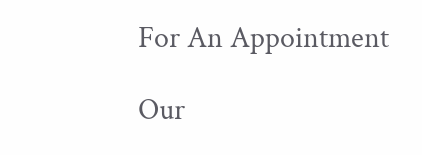For An Appointment

Our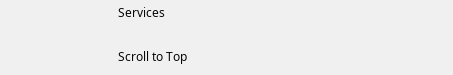Services

Scroll to Top